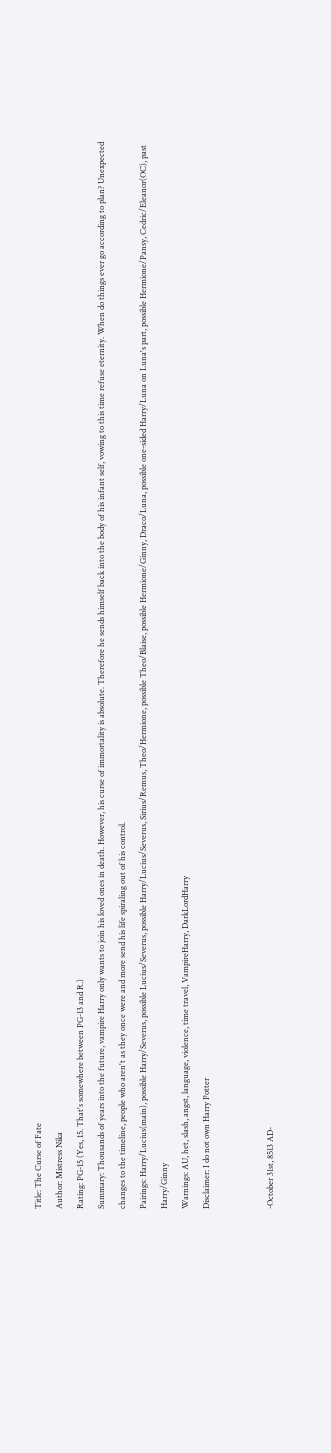Title: The Curse of Fate
Author: Mistress Nika
Rating: PG-15 (Yes, 15. That's somewhere between PG-13 and R.)
Summary: Thousands of years into the future, vampire Harry only wants to join his loved ones in death. However, his curse of immortality is absolute. Therefore he sends himself back into the body of his infant self, vowing to this time refuse eternity. When do things ever go according to plan? Unexpected changes to the timeline, people who aren't as they once were and more send his life spiraling out of his control.
Pairings: Harry/Lucius(main), possible Harry/Severus, possible Lucius/Severus, possible Harry/Lucius/Severus, Sirius/Remus, Theo/Hermione, possible Theo/Blaise, possible Hermione/Ginny, Draco/Luna, possible one-sided Harry/Luna on Luna's part, possible Hermione/Pansy, Cedric/Eleanor(OC), past Harry/Ginny
Warnings: AU, het, slash, angst, language, violence, time travel, VampireHarry, DarkLordHarry
Disclaimer: I do not own Harry Potter


-October 31st, 8513 AD-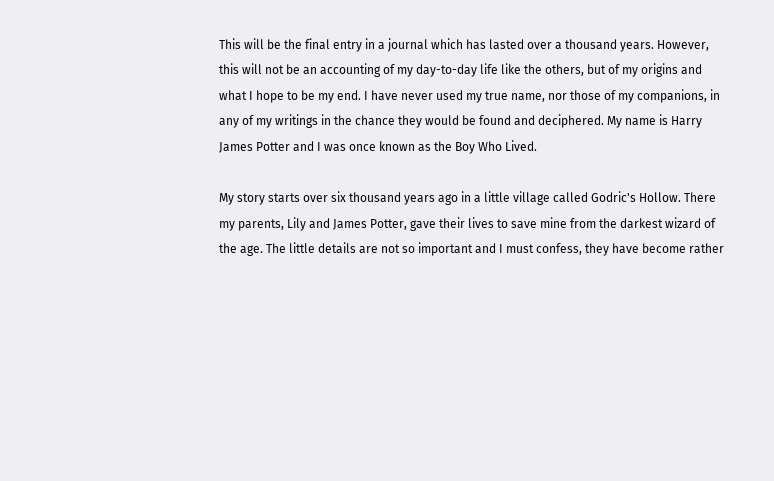This will be the final entry in a journal which has lasted over a thousand years. However, this will not be an accounting of my day-to-day life like the others, but of my origins and what I hope to be my end. I have never used my true name, nor those of my companions, in any of my writings in the chance they would be found and deciphered. My name is Harry James Potter and I was once known as the Boy Who Lived.

My story starts over six thousand years ago in a little village called Godric's Hollow. There my parents, Lily and James Potter, gave their lives to save mine from the darkest wizard of the age. The little details are not so important and I must confess, they have become rather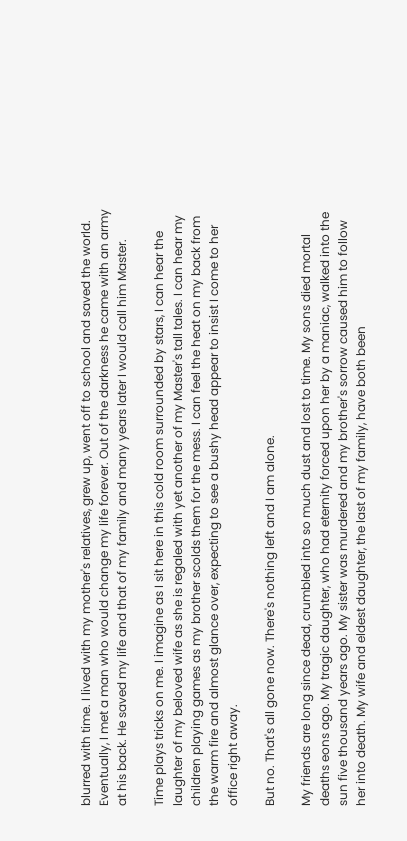blurred with time. I lived with my mother's relatives, grew up, went off to school and saved the world. Eventually, I met a man who would change my life forever. Out of the darkness he came with an army at his back. He saved my life and that of my family and many years later I would call him Master.

Time plays tricks on me. I imagine as I sit here in this cold room surrounded by stars, I can hear the laughter of my beloved wife as she is regaled with yet another of my Master's tall tales. I can hear my children playing games as my brother scolds them for the mess. I can feel the heat on my back from the warm fire and almost glance over, expecting to see a bushy head appear to insist I come to her office right away.

But no. That's all gone now. There's nothing left and I am alone.

My friends are long since dead, crumbled into so much dust and lost to time. My sons died mortal deaths eons ago. My tragic daughter, who had eternity forced upon her by a maniac, walked into the sun five thousand years ago. My sister was murdered and my brother's sorrow caused him to follow her into death. My wife and eldest daughter, the last of my family, have both been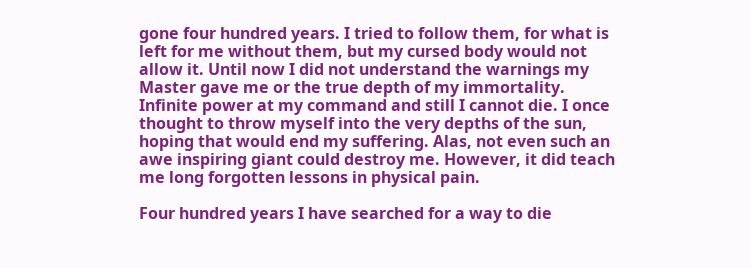gone four hundred years. I tried to follow them, for what is left for me without them, but my cursed body would not allow it. Until now I did not understand the warnings my Master gave me or the true depth of my immortality. Infinite power at my command and still I cannot die. I once thought to throw myself into the very depths of the sun, hoping that would end my suffering. Alas, not even such an awe inspiring giant could destroy me. However, it did teach me long forgotten lessons in physical pain.

Four hundred years I have searched for a way to die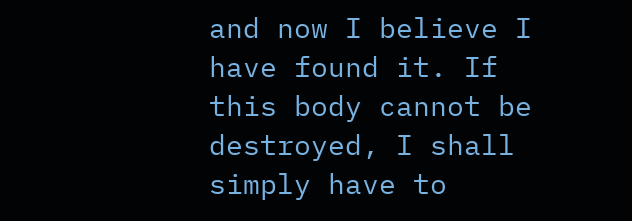and now I believe I have found it. If this body cannot be destroyed, I shall simply have to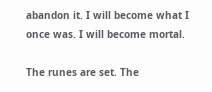abandon it. I will become what I once was. I will become mortal.

The runes are set. The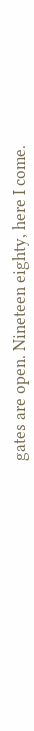gates are open. Nineteen eighty, here I come.